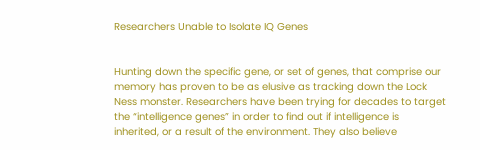Researchers Unable to Isolate IQ Genes


Hunting down the specific gene, or set of genes, that comprise our memory has proven to be as elusive as tracking down the Lock Ness monster. Researchers have been trying for decades to target the “intelligence genes” in order to find out if intelligence is inherited, or a result of the environment. They also believe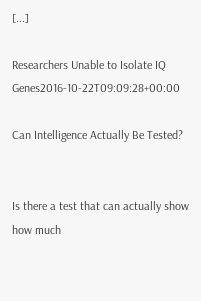[...]

Researchers Unable to Isolate IQ Genes2016-10-22T09:09:28+00:00

Can Intelligence Actually Be Tested?


Is there a test that can actually show how much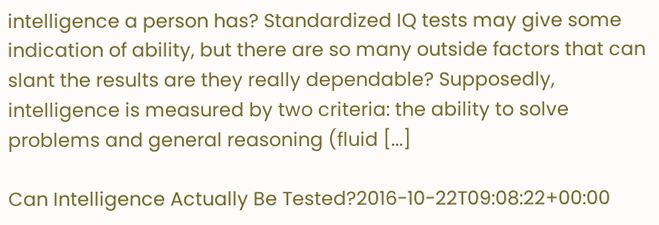intelligence a person has? Standardized IQ tests may give some indication of ability, but there are so many outside factors that can slant the results are they really dependable? Supposedly, intelligence is measured by two criteria: the ability to solve problems and general reasoning (fluid [...]

Can Intelligence Actually Be Tested?2016-10-22T09:08:22+00:00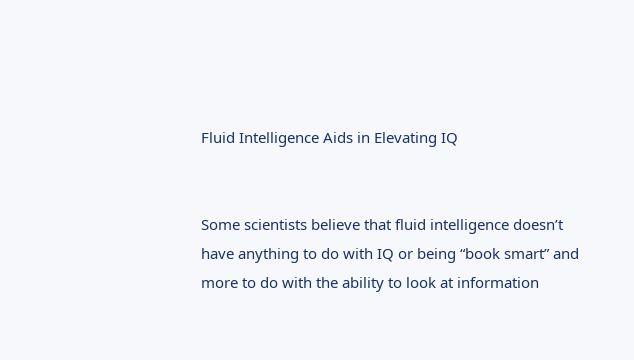Fluid Intelligence Aids in Elevating IQ


Some scientists believe that fluid intelligence doesn’t have anything to do with IQ or being “book smart” and more to do with the ability to look at information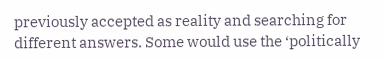previously accepted as reality and searching for different answers. Some would use the ‘politically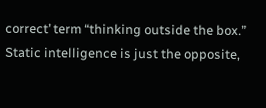correct’ term “thinking outside the box.” Static intelligence is just the opposite,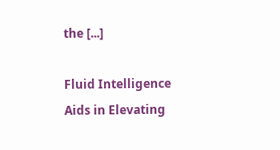the [...]

Fluid Intelligence Aids in Elevating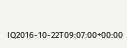IQ2016-10-22T09:07:00+00:00